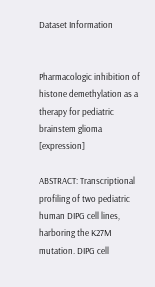Dataset Information


Pharmacologic inhibition of histone demethylation as a therapy for pediatric brainstem glioma [expression]

ABSTRACT: Transcriptional profiling of two pediatric human DIPG cell lines, harboring the K27M mutation. DIPG cell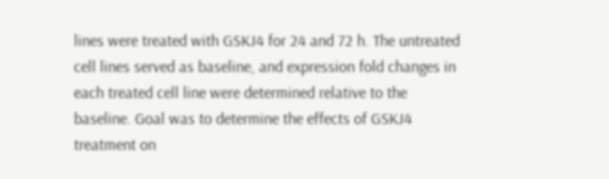lines were treated with GSKJ4 for 24 and 72 h. The untreated cell lines served as baseline, and expression fold changes in each treated cell line were determined relative to the baseline. Goal was to determine the effects of GSKJ4 treatment on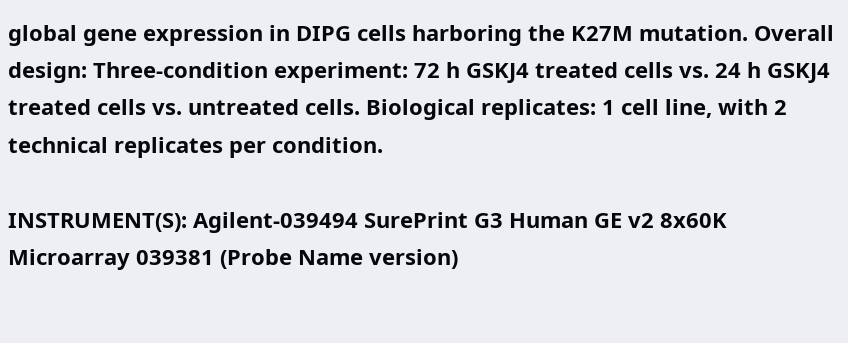global gene expression in DIPG cells harboring the K27M mutation. Overall design: Three-condition experiment: 72 h GSKJ4 treated cells vs. 24 h GSKJ4 treated cells vs. untreated cells. Biological replicates: 1 cell line, with 2 technical replicates per condition.

INSTRUMENT(S): Agilent-039494 SurePrint G3 Human GE v2 8x60K Microarray 039381 (Probe Name version)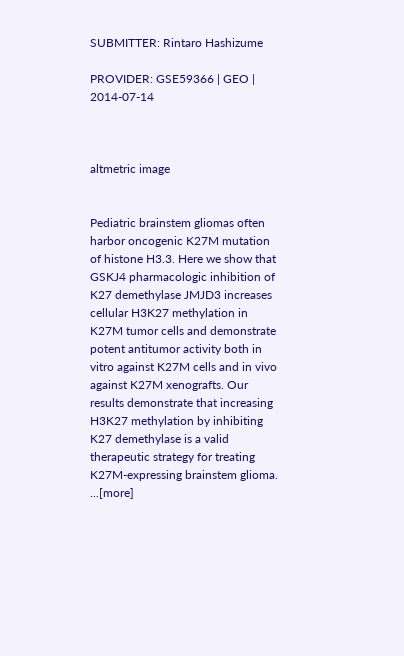SUBMITTER: Rintaro Hashizume

PROVIDER: GSE59366 | GEO | 2014-07-14



altmetric image


Pediatric brainstem gliomas often harbor oncogenic K27M mutation of histone H3.3. Here we show that GSKJ4 pharmacologic inhibition of K27 demethylase JMJD3 increases cellular H3K27 methylation in K27M tumor cells and demonstrate potent antitumor activity both in vitro against K27M cells and in vivo against K27M xenografts. Our results demonstrate that increasing H3K27 methylation by inhibiting K27 demethylase is a valid therapeutic strategy for treating K27M-expressing brainstem glioma. ...[more]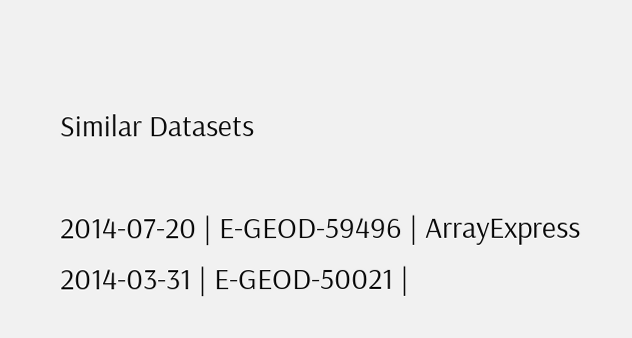Similar Datasets

2014-07-20 | E-GEOD-59496 | ArrayExpress
2014-03-31 | E-GEOD-50021 |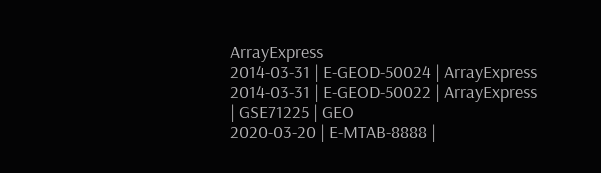ArrayExpress
2014-03-31 | E-GEOD-50024 | ArrayExpress
2014-03-31 | E-GEOD-50022 | ArrayExpress
| GSE71225 | GEO
2020-03-20 | E-MTAB-8888 |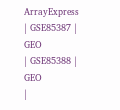ArrayExpress
| GSE85387 | GEO
| GSE85388 | GEO
|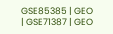GSE85385 | GEO
| GSE71387 | GEO